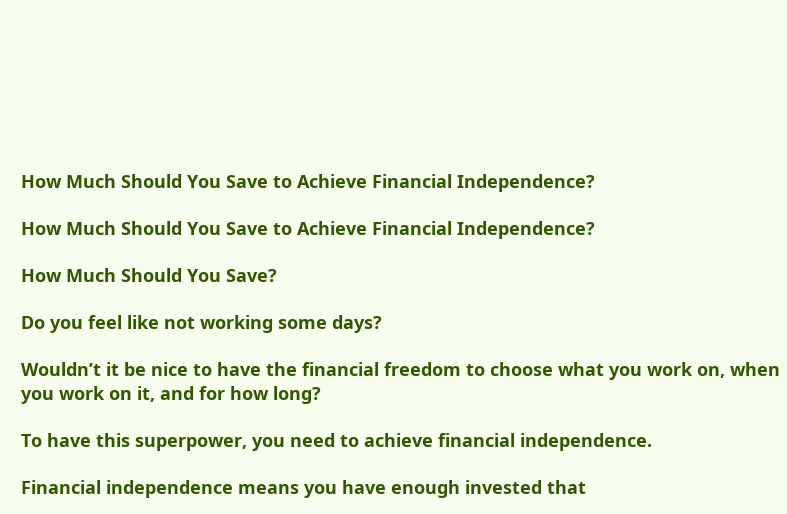How Much Should You Save to Achieve Financial Independence?

How Much Should You Save to Achieve Financial Independence?

How Much Should You Save?

Do you feel like not working some days?

Wouldn’t it be nice to have the financial freedom to choose what you work on, when you work on it, and for how long?

To have this superpower, you need to achieve financial independence.

Financial independence means you have enough invested that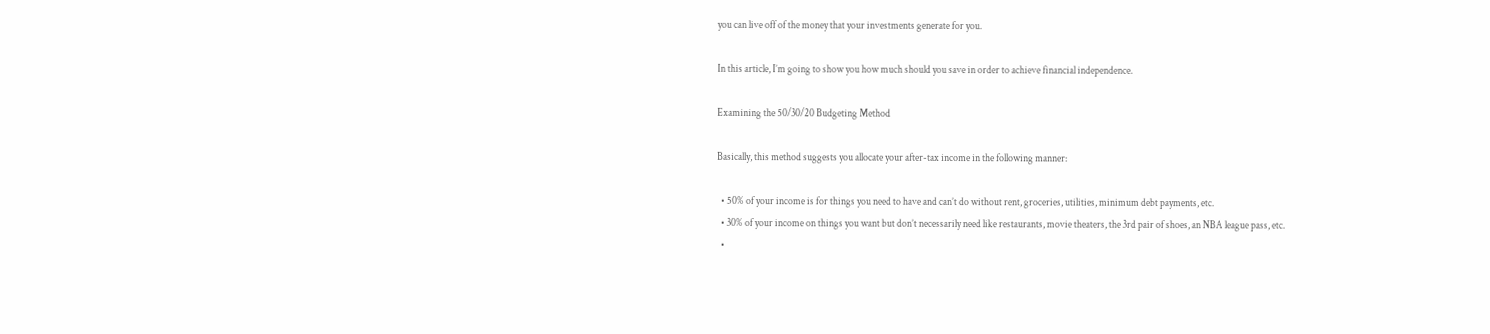you can live off of the money that your investments generate for you.

In this article, I’m going to show you how much should you save in order to achieve financial independence.

Examining the 50/30/20 Budgeting Method

Basically, this method suggests you allocate your after-tax income in the following manner:

  • 50% of your income is for things you need to have and can’t do without rent, groceries, utilities, minimum debt payments, etc.
  • 30% of your income on things you want but don’t necessarily need like restaurants, movie theaters, the 3rd pair of shoes, an NBA league pass, etc.
  •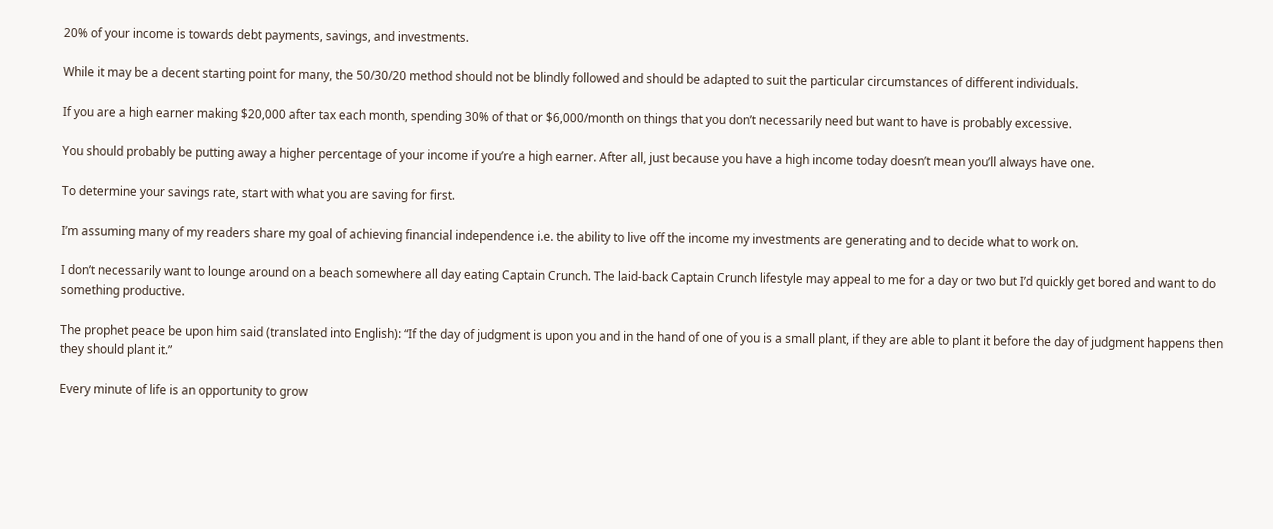20% of your income is towards debt payments, savings, and investments.

While it may be a decent starting point for many, the 50/30/20 method should not be blindly followed and should be adapted to suit the particular circumstances of different individuals.

If you are a high earner making $20,000 after tax each month, spending 30% of that or $6,000/month on things that you don’t necessarily need but want to have is probably excessive.

You should probably be putting away a higher percentage of your income if you’re a high earner. After all, just because you have a high income today doesn’t mean you’ll always have one.

To determine your savings rate, start with what you are saving for first.

I’m assuming many of my readers share my goal of achieving financial independence i.e. the ability to live off the income my investments are generating and to decide what to work on.

I don’t necessarily want to lounge around on a beach somewhere all day eating Captain Crunch. The laid-back Captain Crunch lifestyle may appeal to me for a day or two but I’d quickly get bored and want to do something productive.

The prophet peace be upon him said (translated into English): “If the day of judgment is upon you and in the hand of one of you is a small plant, if they are able to plant it before the day of judgment happens then they should plant it.”

Every minute of life is an opportunity to grow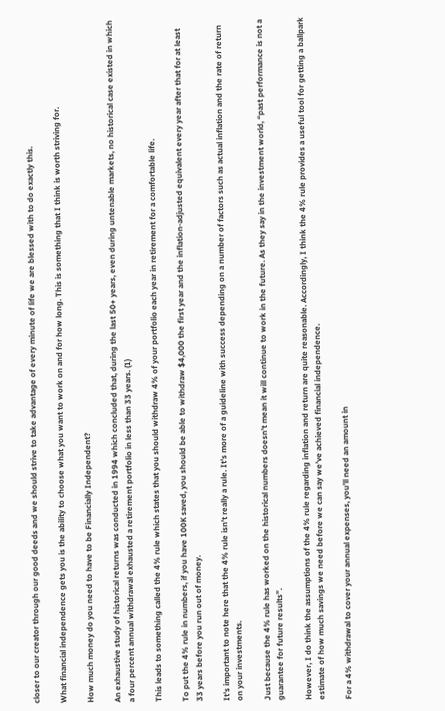closer to our creator through our good deeds and we should strive to take advantage of every minute of life we are blessed with to do exactly this.

What financial independence gets you is the ability to choose what you want to work on and for how long. This is something that I think is worth striving for.

How much money do you need to have to be Financially Independent?

An exhaustive study of historical returns was conducted in 1994 which concluded that, during the last 50+ years, even during untenable markets, no historical case existed in which a four percent annual withdrawal exhausted a retirement portfolio in less than 33 years. (1)

This leads to something called the 4% rule which states that you should withdraw 4% of your portfolio each year in retirement for a comfortable life.

To put the 4% rule in numbers, if you have 100K saved, you should be able to withdraw $4,000 the first year and the inflation-adjusted equivalent every year after that for at least 33 years before you run out of money.

It’s important to note here that the 4% rule isn’t really a rule. It’s more of a guideline with success depending on a number of factors such as actual inflation and the rate of return on your investments.

Just because the 4% rule has worked on the historical numbers doesn’t mean it will continue to work in the future. As they say in the investment world, “past performance is not a guarantee for future results”.

However, I do think the assumptions of the 4% rule regarding inflation and return are quite reasonable. Accordingly, I think the 4% rule provides a useful tool for getting a ballpark estimate of how much savings we need before we can say we’ve achieved financial independence.

For a 4% withdrawal to cover your annual expenses, you’ll need an amount in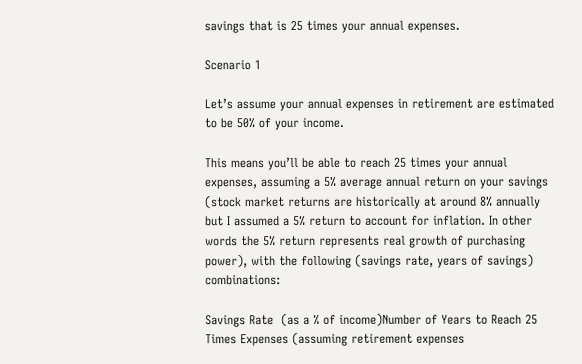savings that is 25 times your annual expenses.

Scenario 1

Let’s assume your annual expenses in retirement are estimated to be 50% of your income.

This means you’ll be able to reach 25 times your annual expenses, assuming a 5% average annual return on your savings (stock market returns are historically at around 8% annually but I assumed a 5% return to account for inflation. In other words the 5% return represents real growth of purchasing power), with the following (savings rate, years of savings) combinations:

Savings Rate  (as a % of income)Number of Years to Reach 25 Times Expenses (assuming retirement expenses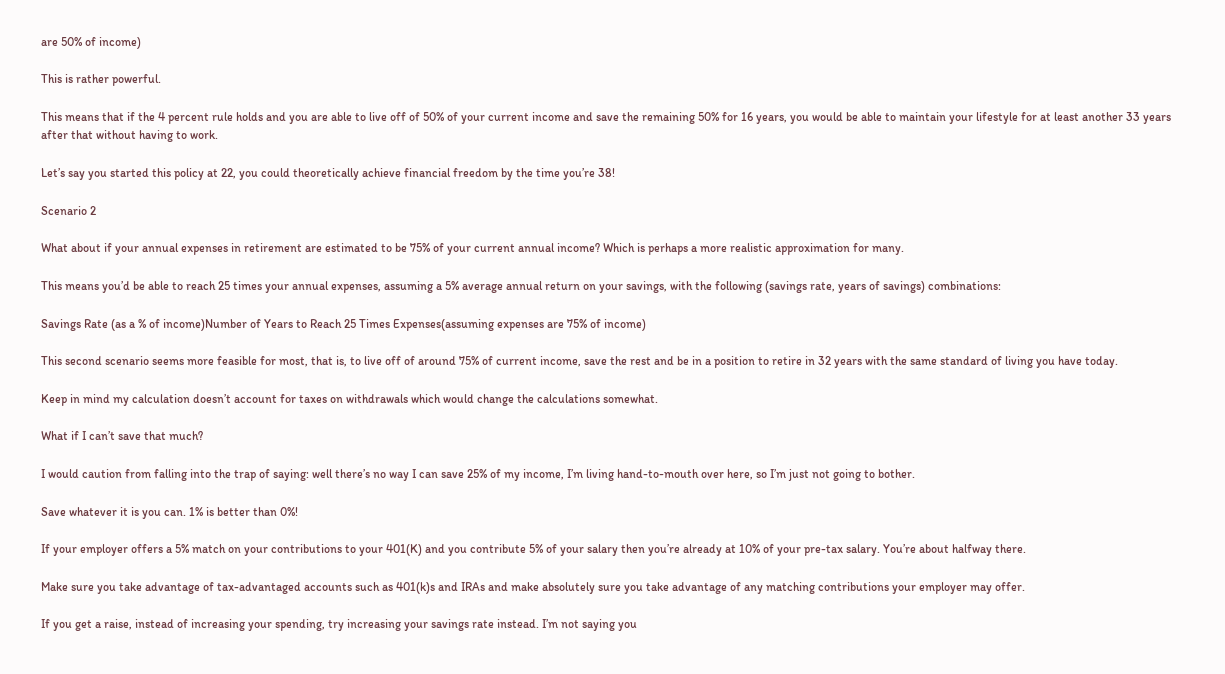are 50% of income)

This is rather powerful.

This means that if the 4 percent rule holds and you are able to live off of 50% of your current income and save the remaining 50% for 16 years, you would be able to maintain your lifestyle for at least another 33 years after that without having to work.

Let’s say you started this policy at 22, you could theoretically achieve financial freedom by the time you’re 38!

Scenario 2

What about if your annual expenses in retirement are estimated to be 75% of your current annual income? Which is perhaps a more realistic approximation for many.

This means you’d be able to reach 25 times your annual expenses, assuming a 5% average annual return on your savings, with the following (savings rate, years of savings) combinations:

Savings Rate (as a % of income)Number of Years to Reach 25 Times Expenses(assuming expenses are 75% of income)

This second scenario seems more feasible for most, that is, to live off of around 75% of current income, save the rest and be in a position to retire in 32 years with the same standard of living you have today.

Keep in mind my calculation doesn’t account for taxes on withdrawals which would change the calculations somewhat.

What if I can’t save that much?

I would caution from falling into the trap of saying: well there’s no way I can save 25% of my income, I’m living hand-to-mouth over here, so I’m just not going to bother.

Save whatever it is you can. 1% is better than 0%!

If your employer offers a 5% match on your contributions to your 401(K) and you contribute 5% of your salary then you’re already at 10% of your pre-tax salary. You’re about halfway there.

Make sure you take advantage of tax-advantaged accounts such as 401(k)s and IRAs and make absolutely sure you take advantage of any matching contributions your employer may offer.

If you get a raise, instead of increasing your spending, try increasing your savings rate instead. I’m not saying you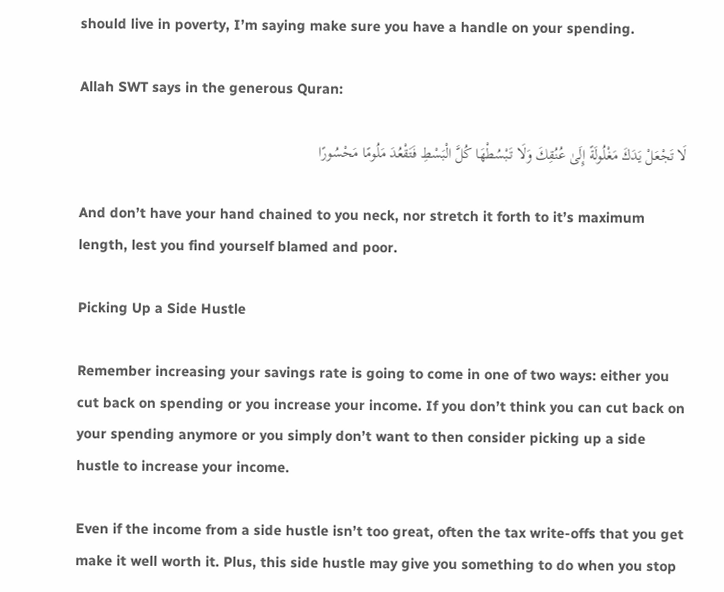should live in poverty, I’m saying make sure you have a handle on your spending.

Allah SWT says in the generous Quran:

لَا تَجْعَلْ يَدَكَ مَغْلُولَةً إِلَىٰ عُنُقِكَ وَلَا تَبْسُطْهَا كُلَّ الْبَسْطِ فَتَقْعُدَ مَلُومًا مَحْسُورًا

And don’t have your hand chained to you neck, nor stretch it forth to it’s maximum length, lest you find yourself blamed and poor.

Picking Up a Side Hustle

Remember increasing your savings rate is going to come in one of two ways: either you cut back on spending or you increase your income. If you don’t think you can cut back on your spending anymore or you simply don’t want to then consider picking up a side hustle to increase your income.

Even if the income from a side hustle isn’t too great, often the tax write-offs that you get make it well worth it. Plus, this side hustle may give you something to do when you stop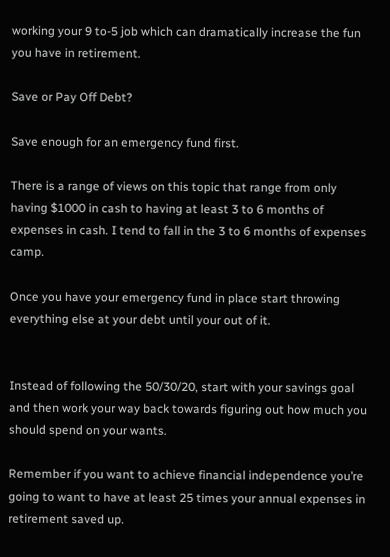working your 9 to-5 job which can dramatically increase the fun you have in retirement.

Save or Pay Off Debt?

Save enough for an emergency fund first.

There is a range of views on this topic that range from only having $1000 in cash to having at least 3 to 6 months of expenses in cash. I tend to fall in the 3 to 6 months of expenses camp.

Once you have your emergency fund in place start throwing everything else at your debt until your out of it.


Instead of following the 50/30/20, start with your savings goal and then work your way back towards figuring out how much you should spend on your wants.

Remember if you want to achieve financial independence you’re going to want to have at least 25 times your annual expenses in retirement saved up.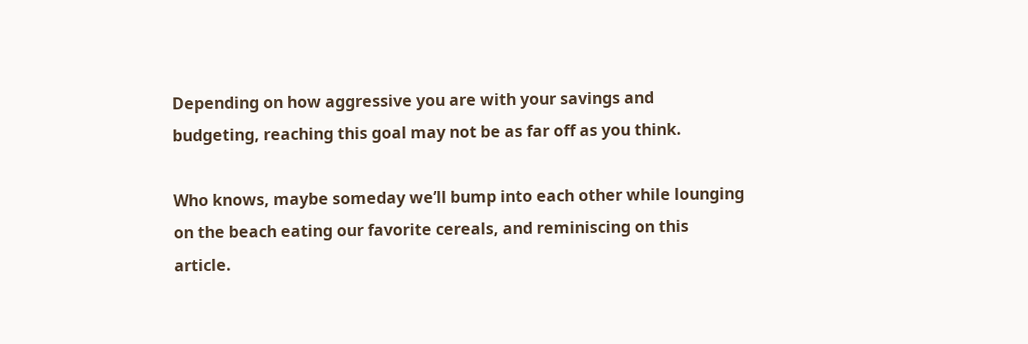Depending on how aggressive you are with your savings and budgeting, reaching this goal may not be as far off as you think.

Who knows, maybe someday we’ll bump into each other while lounging on the beach eating our favorite cereals, and reminiscing on this article.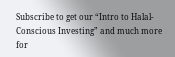Subscribe to get our “Intro to Halal-Conscious Investing” and much more for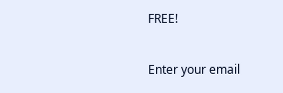FREE!

Enter your email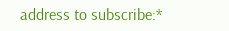address to subscribe:*